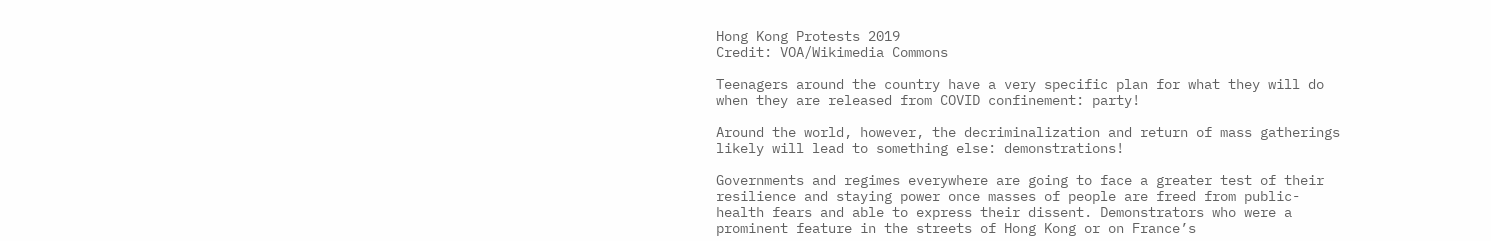Hong Kong Protests 2019
Credit: VOA/Wikimedia Commons

Teenagers around the country have a very specific plan for what they will do when they are released from COVID confinement: party!

Around the world, however, the decriminalization and return of mass gatherings likely will lead to something else: demonstrations!

Governments and regimes everywhere are going to face a greater test of their resilience and staying power once masses of people are freed from public-health fears and able to express their dissent. Demonstrators who were a prominent feature in the streets of Hong Kong or on France’s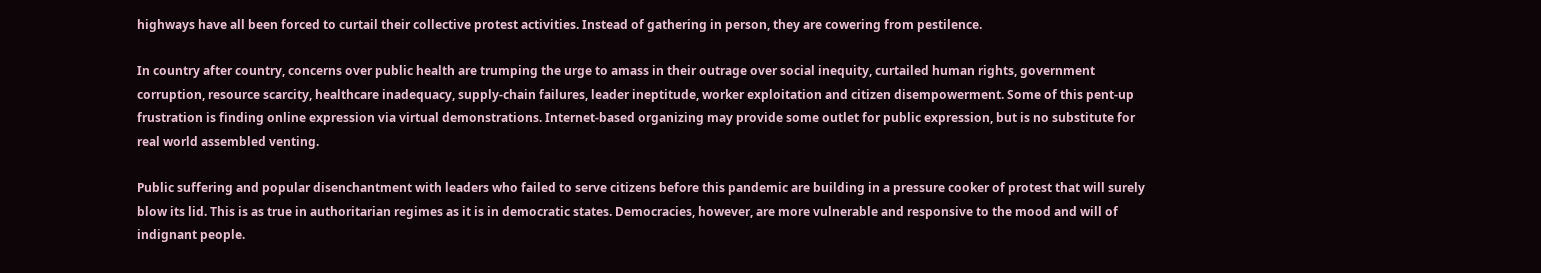highways have all been forced to curtail their collective protest activities. Instead of gathering in person, they are cowering from pestilence.

In country after country, concerns over public health are trumping the urge to amass in their outrage over social inequity, curtailed human rights, government corruption, resource scarcity, healthcare inadequacy, supply-chain failures, leader ineptitude, worker exploitation and citizen disempowerment. Some of this pent-up frustration is finding online expression via virtual demonstrations. Internet-based organizing may provide some outlet for public expression, but is no substitute for real world assembled venting.

Public suffering and popular disenchantment with leaders who failed to serve citizens before this pandemic are building in a pressure cooker of protest that will surely blow its lid. This is as true in authoritarian regimes as it is in democratic states. Democracies, however, are more vulnerable and responsive to the mood and will of indignant people.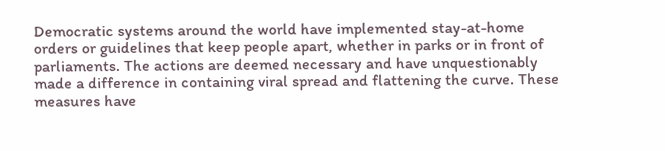Democratic systems around the world have implemented stay-at-home orders or guidelines that keep people apart, whether in parks or in front of parliaments. The actions are deemed necessary and have unquestionably made a difference in containing viral spread and flattening the curve. These measures have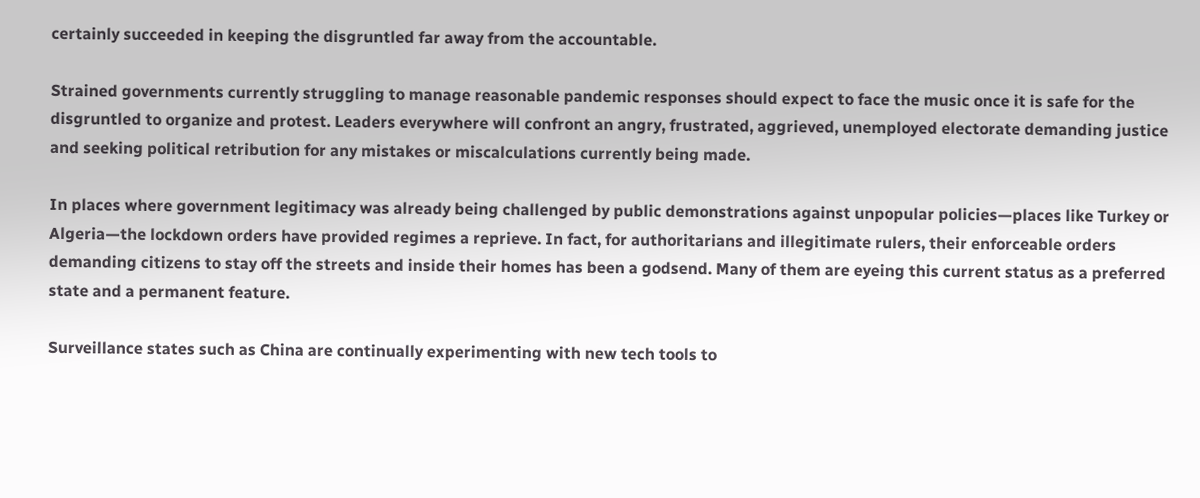certainly succeeded in keeping the disgruntled far away from the accountable.

Strained governments currently struggling to manage reasonable pandemic responses should expect to face the music once it is safe for the disgruntled to organize and protest. Leaders everywhere will confront an angry, frustrated, aggrieved, unemployed electorate demanding justice and seeking political retribution for any mistakes or miscalculations currently being made.

In places where government legitimacy was already being challenged by public demonstrations against unpopular policies—places like Turkey or Algeria—the lockdown orders have provided regimes a reprieve. In fact, for authoritarians and illegitimate rulers, their enforceable orders demanding citizens to stay off the streets and inside their homes has been a godsend. Many of them are eyeing this current status as a preferred state and a permanent feature.

Surveillance states such as China are continually experimenting with new tech tools to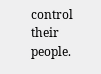control their people.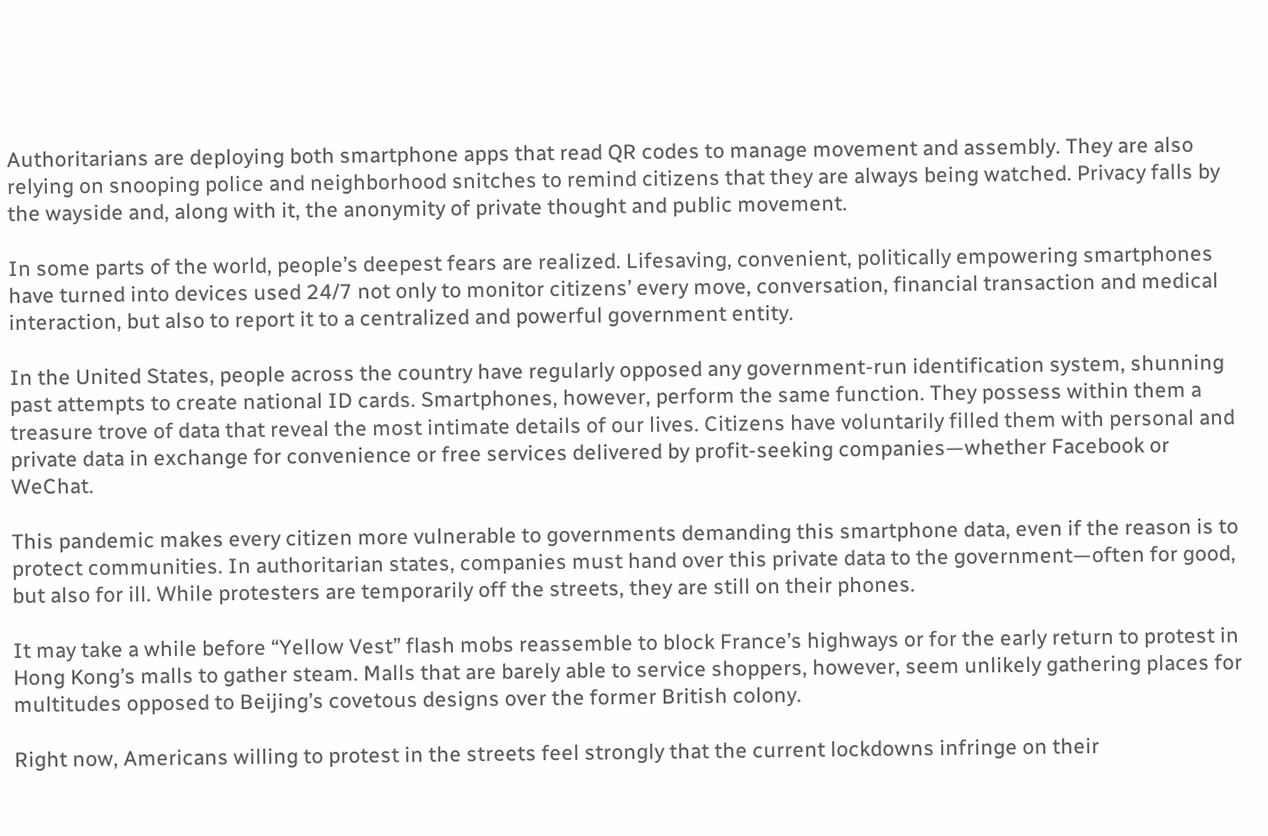Authoritarians are deploying both smartphone apps that read QR codes to manage movement and assembly. They are also relying on snooping police and neighborhood snitches to remind citizens that they are always being watched. Privacy falls by the wayside and, along with it, the anonymity of private thought and public movement.

In some parts of the world, people’s deepest fears are realized. Lifesaving, convenient, politically empowering smartphones have turned into devices used 24/7 not only to monitor citizens’ every move, conversation, financial transaction and medical interaction, but also to report it to a centralized and powerful government entity.

In the United States, people across the country have regularly opposed any government-run identification system, shunning past attempts to create national ID cards. Smartphones, however, perform the same function. They possess within them a treasure trove of data that reveal the most intimate details of our lives. Citizens have voluntarily filled them with personal and private data in exchange for convenience or free services delivered by profit-seeking companies—whether Facebook or WeChat.

This pandemic makes every citizen more vulnerable to governments demanding this smartphone data, even if the reason is to protect communities. In authoritarian states, companies must hand over this private data to the government—often for good, but also for ill. While protesters are temporarily off the streets, they are still on their phones.

It may take a while before “Yellow Vest” flash mobs reassemble to block France’s highways or for the early return to protest in Hong Kong’s malls to gather steam. Malls that are barely able to service shoppers, however, seem unlikely gathering places for multitudes opposed to Beijing’s covetous designs over the former British colony.

Right now, Americans willing to protest in the streets feel strongly that the current lockdowns infringe on their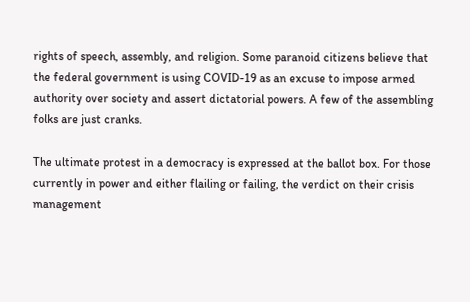rights of speech, assembly, and religion. Some paranoid citizens believe that the federal government is using COVID-19 as an excuse to impose armed authority over society and assert dictatorial powers. A few of the assembling folks are just cranks.

The ultimate protest in a democracy is expressed at the ballot box. For those currently in power and either flailing or failing, the verdict on their crisis management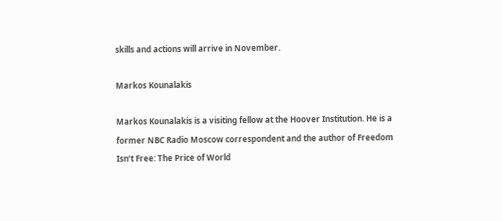skills and actions will arrive in November.

Markos Kounalakis

Markos Kounalakis is a visiting fellow at the Hoover Institution. He is a former NBC Radio Moscow correspondent and the author of Freedom Isn’t Free: The Price of World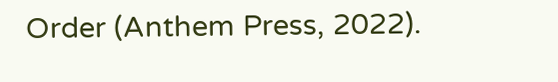Order (Anthem Press, 2022).